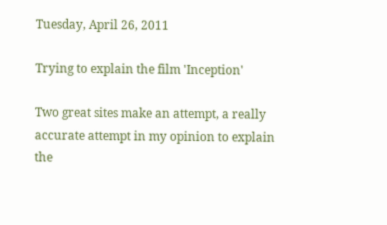Tuesday, April 26, 2011

Trying to explain the film 'Inception'

Two great sites make an attempt, a really accurate attempt in my opinion to explain the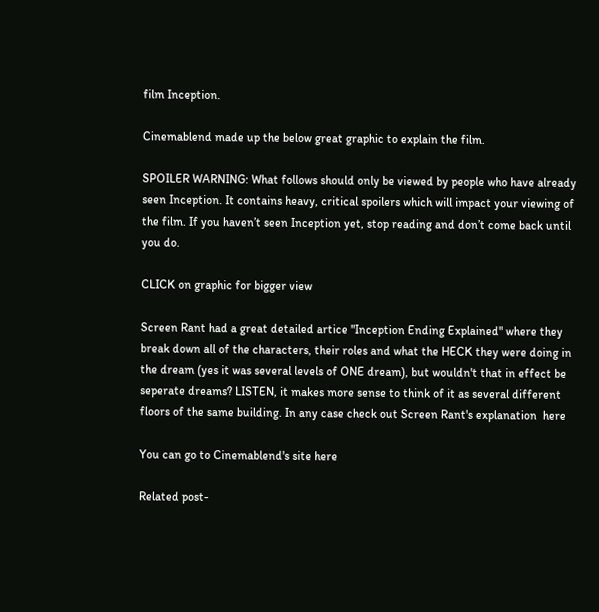film Inception.

Cinemablend made up the below great graphic to explain the film.

SPOILER WARNING: What follows should only be viewed by people who have already seen Inception. It contains heavy, critical spoilers which will impact your viewing of the film. If you haven’t seen Inception yet, stop reading and don’t come back until you do.

CLICK on graphic for bigger view

Screen Rant had a great detailed artice "Inception Ending Explained" where they break down all of the characters, their roles and what the HECK they were doing in the dream (yes it was several levels of ONE dream), but wouldn't that in effect be seperate dreams? LISTEN, it makes more sense to think of it as several different floors of the same building. In any case check out Screen Rant's explanation  here

You can go to Cinemablend's site here

Related post-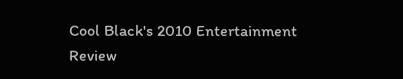Cool Black's 2010 Entertainment Review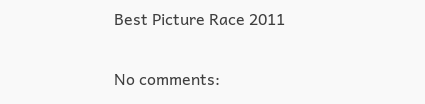Best Picture Race 2011

No comments: